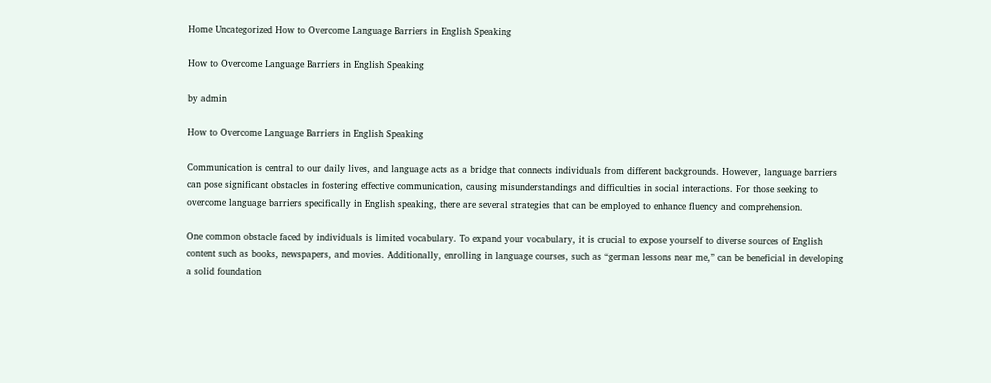Home Uncategorized How to Overcome Language Barriers in English Speaking

How to Overcome Language Barriers in English Speaking

by admin

How to Overcome Language Barriers in English Speaking

Communication is central to our daily lives, and language acts as a bridge that connects individuals from different backgrounds. However, language barriers can pose significant obstacles in fostering effective communication, causing misunderstandings and difficulties in social interactions. For those seeking to overcome language barriers specifically in English speaking, there are several strategies that can be employed to enhance fluency and comprehension.

One common obstacle faced by individuals is limited vocabulary. To expand your vocabulary, it is crucial to expose yourself to diverse sources of English content such as books, newspapers, and movies. Additionally, enrolling in language courses, such as “german lessons near me,” can be beneficial in developing a solid foundation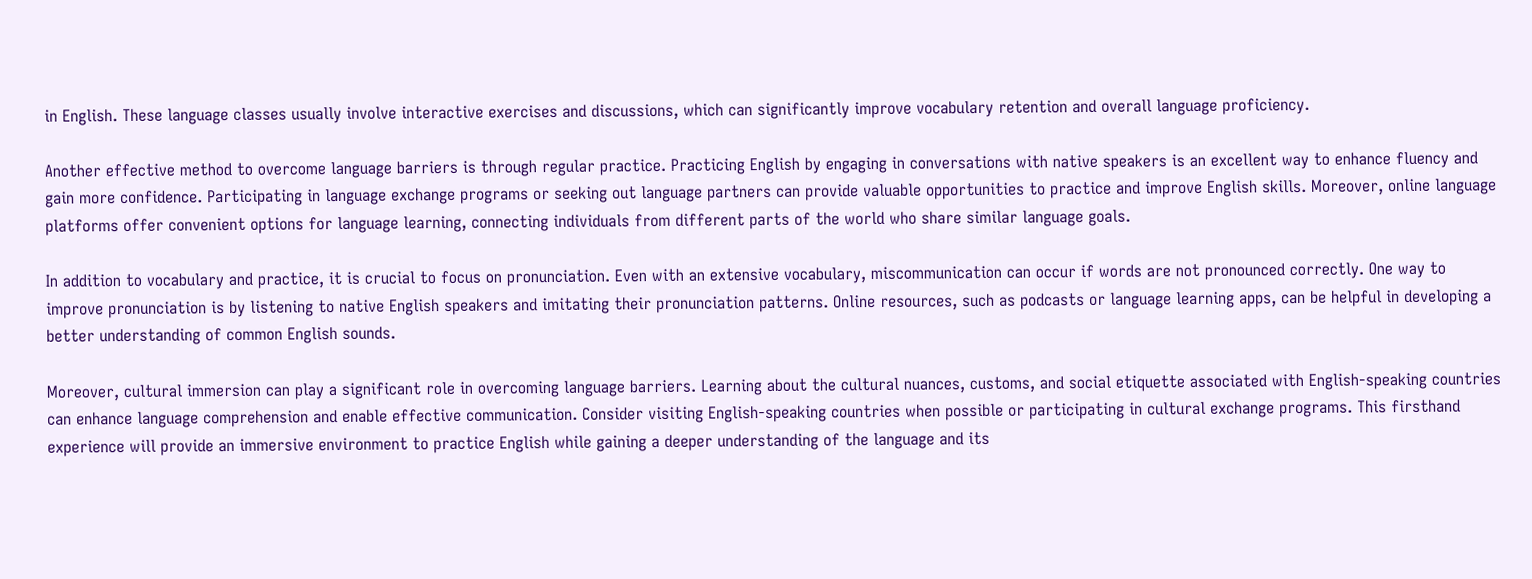in English. These language classes usually involve interactive exercises and discussions, which can significantly improve vocabulary retention and overall language proficiency.

Another effective method to overcome language barriers is through regular practice. Practicing English by engaging in conversations with native speakers is an excellent way to enhance fluency and gain more confidence. Participating in language exchange programs or seeking out language partners can provide valuable opportunities to practice and improve English skills. Moreover, online language platforms offer convenient options for language learning, connecting individuals from different parts of the world who share similar language goals.

In addition to vocabulary and practice, it is crucial to focus on pronunciation. Even with an extensive vocabulary, miscommunication can occur if words are not pronounced correctly. One way to improve pronunciation is by listening to native English speakers and imitating their pronunciation patterns. Online resources, such as podcasts or language learning apps, can be helpful in developing a better understanding of common English sounds.

Moreover, cultural immersion can play a significant role in overcoming language barriers. Learning about the cultural nuances, customs, and social etiquette associated with English-speaking countries can enhance language comprehension and enable effective communication. Consider visiting English-speaking countries when possible or participating in cultural exchange programs. This firsthand experience will provide an immersive environment to practice English while gaining a deeper understanding of the language and its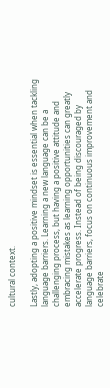cultural context.

Lastly, adopting a positive mindset is essential when tackling language barriers. Learning a new language can be a challenging process, but having a positive attitude and embracing mistakes as learning opportunities can greatly accelerate progress. Instead of being discouraged by language barriers, focus on continuous improvement and celebrate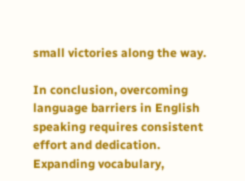small victories along the way.

In conclusion, overcoming language barriers in English speaking requires consistent effort and dedication. Expanding vocabulary,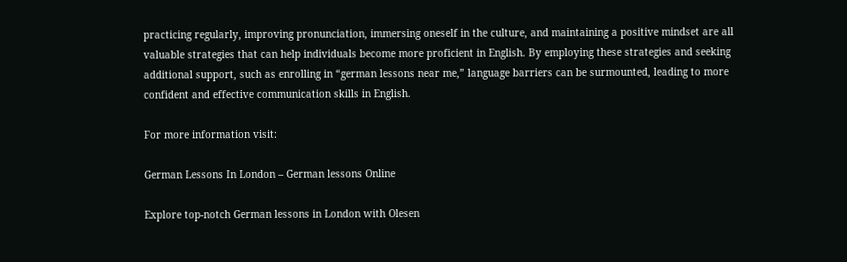practicing regularly, improving pronunciation, immersing oneself in the culture, and maintaining a positive mindset are all valuable strategies that can help individuals become more proficient in English. By employing these strategies and seeking additional support, such as enrolling in “german lessons near me,” language barriers can be surmounted, leading to more confident and effective communication skills in English.

For more information visit:

German Lessons In London – German lessons Online

Explore top-notch German lessons in London with Olesen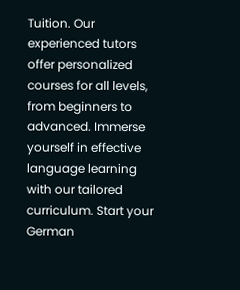Tuition. Our experienced tutors offer personalized courses for all levels, from beginners to advanced. Immerse yourself in effective language learning with our tailored curriculum. Start your German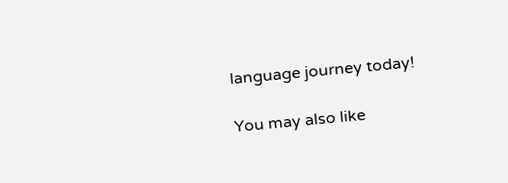language journey today!

You may also like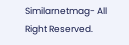Similarnetmag- All Right Reserved.